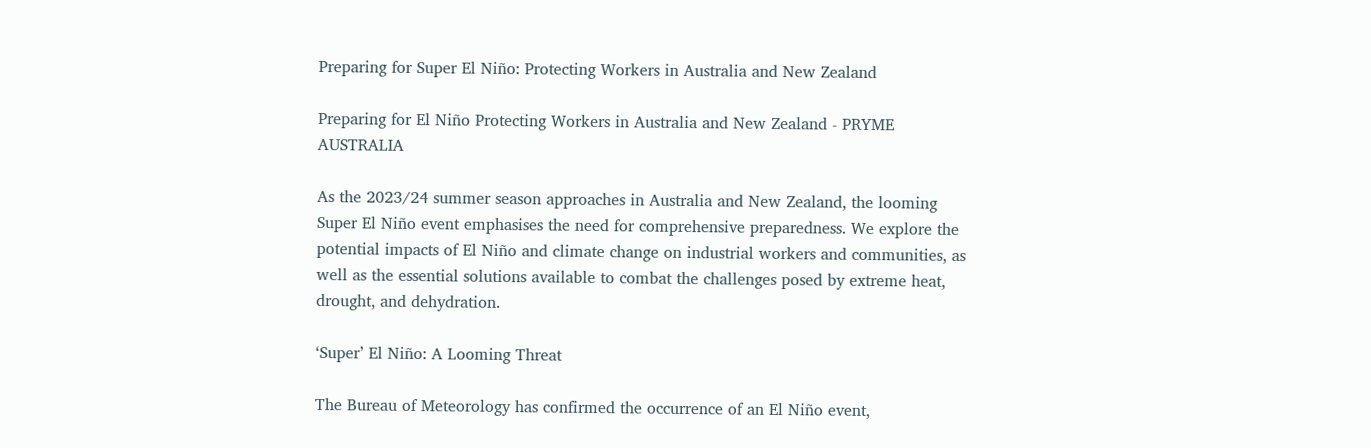Preparing for Super El Niño: Protecting Workers in Australia and New Zealand

Preparing for El Niño Protecting Workers in Australia and New Zealand - PRYME AUSTRALIA

As the 2023/24 summer season approaches in Australia and New Zealand, the looming Super El Niño event emphasises the need for comprehensive preparedness. We explore the potential impacts of El Niño and climate change on industrial workers and communities, as well as the essential solutions available to combat the challenges posed by extreme heat, drought, and dehydration.

‘Super’ El Niño: A Looming Threat

The Bureau of Meteorology has confirmed the occurrence of an El Niño event,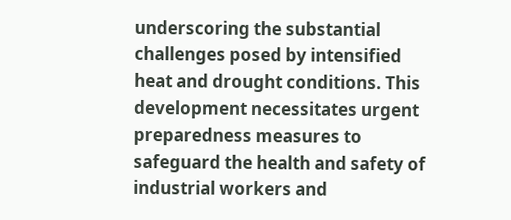underscoring the substantial challenges posed by intensified heat and drought conditions. This development necessitates urgent preparedness measures to safeguard the health and safety of industrial workers and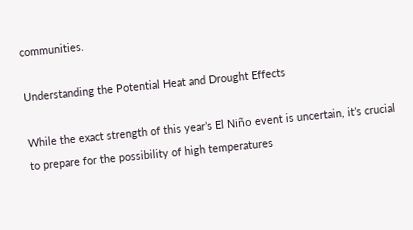communities.

Understanding the Potential Heat and Drought Effects

While the exact strength of this year’s El Niño event is uncertain, it’s crucial to prepare for the possibility of high temperatures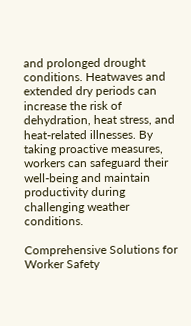and prolonged drought conditions. Heatwaves and extended dry periods can increase the risk of dehydration, heat stress, and heat-related illnesses. By taking proactive measures, workers can safeguard their well-being and maintain productivity during challenging weather conditions.

Comprehensive Solutions for Worker Safety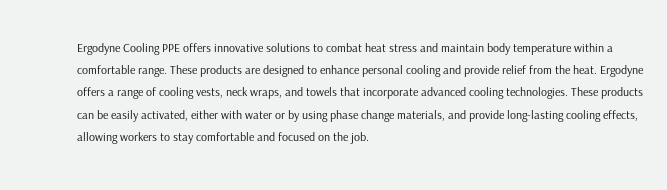Ergodyne Cooling PPE offers innovative solutions to combat heat stress and maintain body temperature within a comfortable range. These products are designed to enhance personal cooling and provide relief from the heat. Ergodyne offers a range of cooling vests, neck wraps, and towels that incorporate advanced cooling technologies. These products can be easily activated, either with water or by using phase change materials, and provide long-lasting cooling effects, allowing workers to stay comfortable and focused on the job.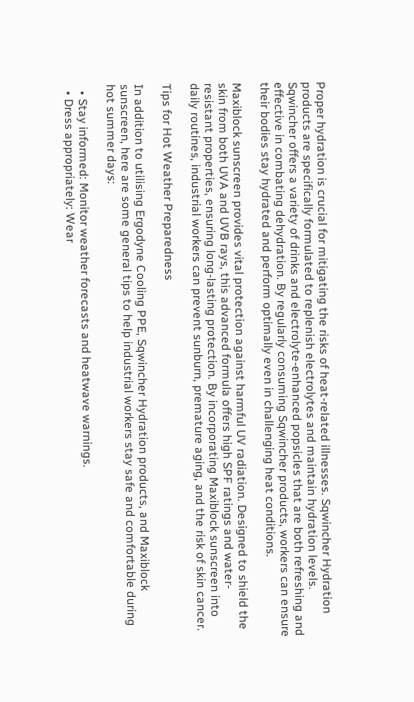Proper hydration is crucial for mitigating the risks of heat-related illnesses. Sqwincher Hydration products are specifically formulated to replenish electrolytes and maintain hydration levels. Sqwincher offers a variety of drinks and electrolyte-enhanced popsicles that are both refreshing and effective in combating dehydration. By regularly consuming Sqwincher products, workers can ensure their bodies stay hydrated and perform optimally even in challenging heat conditions.

Maxiblock sunscreen provides vital protection against harmful UV radiation. Designed to shield the skin from both UVA and UVB rays, this advanced formula offers high SPF ratings and water-resistant properties, ensuring long-lasting protection. By incorporating Maxiblock sunscreen into daily routines, industrial workers can prevent sunburn, premature aging, and the risk of skin cancer.

Tips for Hot Weather Preparedness

In addition to utilising Ergodyne Cooling PPE, Sqwincher Hydration products, and Maxiblock sunscreen, here are some general tips to help industrial workers stay safe and comfortable during hot summer days:

  • Stay informed: Monitor weather forecasts and heatwave warnings.
  • Dress appropriately: Wear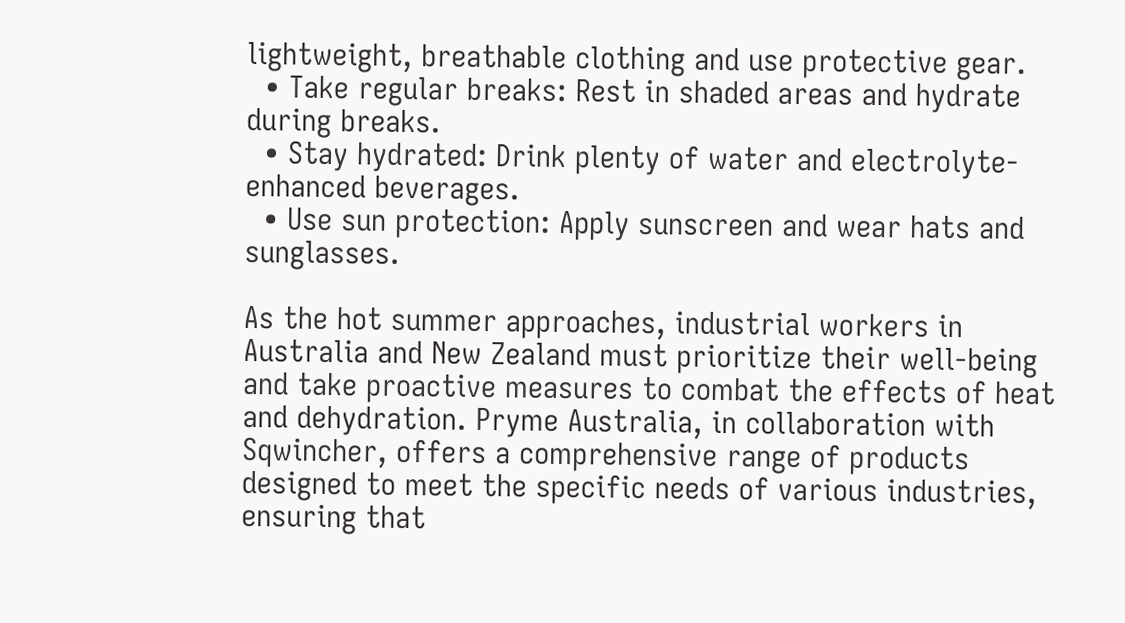lightweight, breathable clothing and use protective gear.
  • Take regular breaks: Rest in shaded areas and hydrate during breaks.
  • Stay hydrated: Drink plenty of water and electrolyte-enhanced beverages.
  • Use sun protection: Apply sunscreen and wear hats and sunglasses.

As the hot summer approaches, industrial workers in Australia and New Zealand must prioritize their well-being and take proactive measures to combat the effects of heat and dehydration. Pryme Australia, in collaboration with Sqwincher, offers a comprehensive range of products designed to meet the specific needs of various industries, ensuring that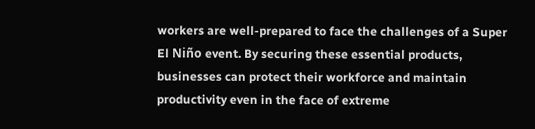workers are well-prepared to face the challenges of a Super El Niño event. By securing these essential products, businesses can protect their workforce and maintain productivity even in the face of extreme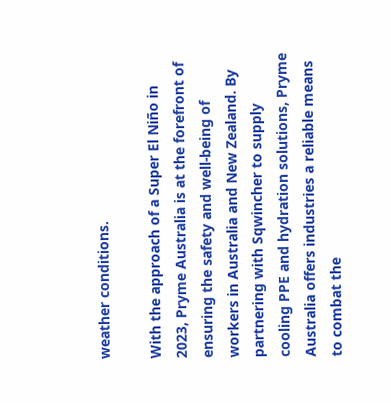weather conditions.

With the approach of a Super El Niño in 2023, Pryme Australia is at the forefront of ensuring the safety and well-being of workers in Australia and New Zealand. By partnering with Sqwincher to supply cooling PPE and hydration solutions, Pryme Australia offers industries a reliable means to combat the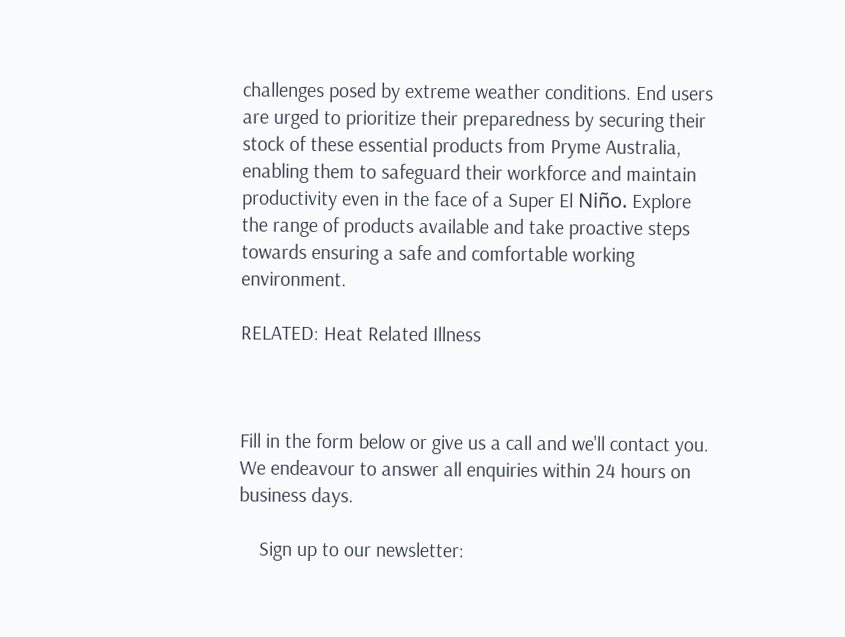challenges posed by extreme weather conditions. End users are urged to prioritize their preparedness by securing their stock of these essential products from Pryme Australia, enabling them to safeguard their workforce and maintain productivity even in the face of a Super El Niño. Explore the range of products available and take proactive steps towards ensuring a safe and comfortable working environment.

RELATED: Heat Related Illness



Fill in the form below or give us a call and we'll contact you. We endeavour to answer all enquiries within 24 hours on business days.

    Sign up to our newsletter: